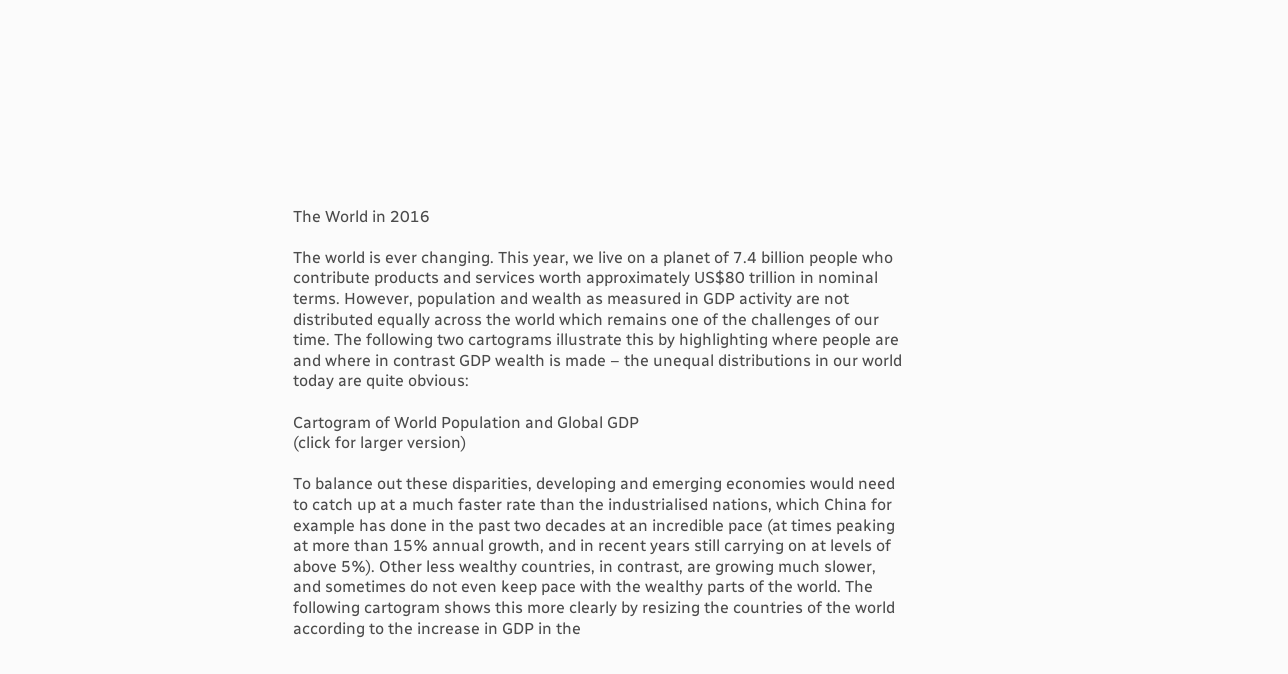The World in 2016

The world is ever changing. This year, we live on a planet of 7.4 billion people who contribute products and services worth approximately US$80 trillion in nominal terms. However, population and wealth as measured in GDP activity are not distributed equally across the world which remains one of the challenges of our time. The following two cartograms illustrate this by highlighting where people are and where in contrast GDP wealth is made – the unequal distributions in our world today are quite obvious:

Cartogram of World Population and Global GDP
(click for larger version)

To balance out these disparities, developing and emerging economies would need to catch up at a much faster rate than the industrialised nations, which China for example has done in the past two decades at an incredible pace (at times peaking at more than 15% annual growth, and in recent years still carrying on at levels of above 5%). Other less wealthy countries, in contrast, are growing much slower, and sometimes do not even keep pace with the wealthy parts of the world. The following cartogram shows this more clearly by resizing the countries of the world according to the increase in GDP in the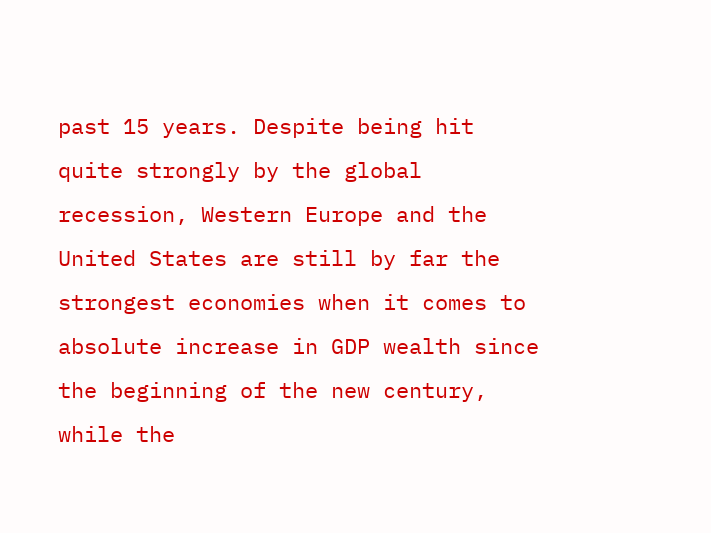past 15 years. Despite being hit quite strongly by the global recession, Western Europe and the United States are still by far the strongest economies when it comes to absolute increase in GDP wealth since the beginning of the new century, while the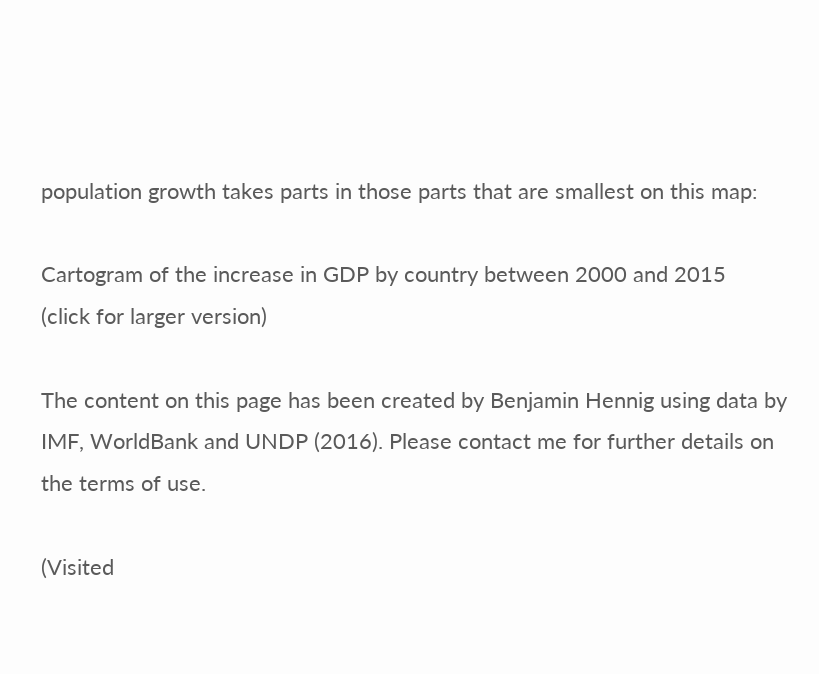population growth takes parts in those parts that are smallest on this map:

Cartogram of the increase in GDP by country between 2000 and 2015
(click for larger version)

The content on this page has been created by Benjamin Hennig using data by IMF, WorldBank and UNDP (2016). Please contact me for further details on the terms of use.

(Visited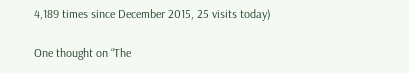4,189 times since December 2015, 25 visits today)

One thought on “The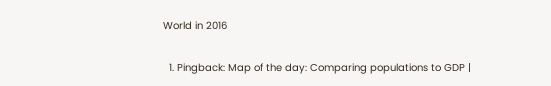World in 2016

  1. Pingback: Map of the day: Comparing populations to GDP |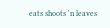eats shoots 'n leaves